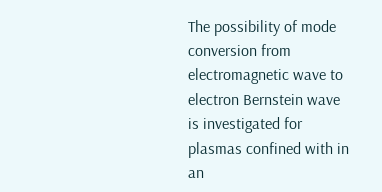The possibility of mode conversion from electromagnetic wave to electron Bernstein wave is investigated for plasmas confined with in an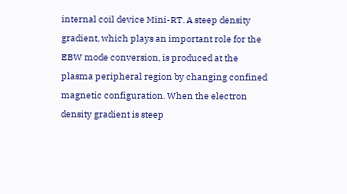internal coil device Mini-RT. A steep density gradient, which plays an important role for the EBW mode conversion, is produced at the plasma peripheral region by changing confined magnetic configuration. When the electron density gradient is steep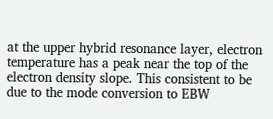at the upper hybrid resonance layer, electron temperature has a peak near the top of the electron density slope. This consistent to be due to the mode conversion to EBW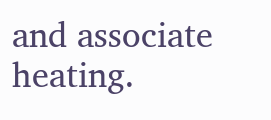and associate heating.